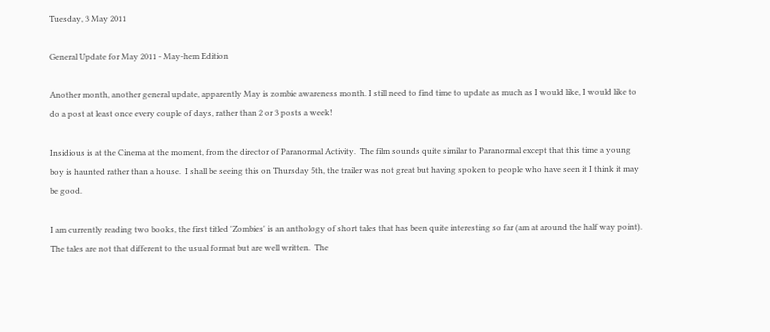Tuesday, 3 May 2011

General Update for May 2011 - May-hem Edition

Another month, another general update, apparently May is zombie awareness month. I still need to find time to update as much as I would like, I would like to do a post at least once every couple of days, rather than 2 or 3 posts a week!

Insidious is at the Cinema at the moment, from the director of Paranormal Activity.  The film sounds quite similar to Paranormal except that this time a young boy is haunted rather than a house.  I shall be seeing this on Thursday 5th, the trailer was not great but having spoken to people who have seen it I think it may be good.

I am currently reading two books, the first titled 'Zombies' is an anthology of short tales that has been quite interesting so far (am at around the half way point).  The tales are not that different to the usual format but are well written.  The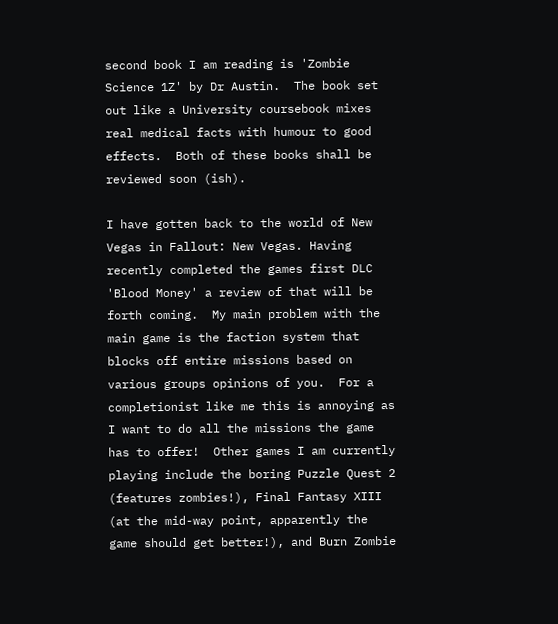second book I am reading is 'Zombie Science 1Z' by Dr Austin.  The book set out like a University coursebook mixes real medical facts with humour to good effects.  Both of these books shall be reviewed soon (ish).

I have gotten back to the world of New Vegas in Fallout: New Vegas. Having recently completed the games first DLC 'Blood Money' a review of that will be forth coming.  My main problem with the main game is the faction system that blocks off entire missions based on various groups opinions of you.  For a completionist like me this is annoying as I want to do all the missions the game has to offer!  Other games I am currently playing include the boring Puzzle Quest 2 (features zombies!), Final Fantasy XIII (at the mid-way point, apparently the game should get better!), and Burn Zombie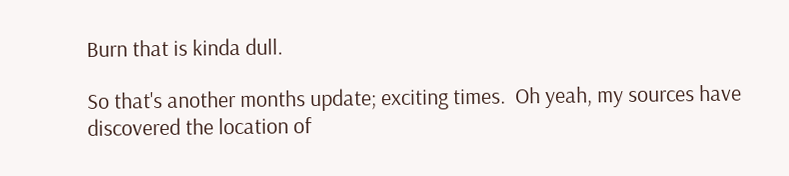Burn that is kinda dull.

So that's another months update; exciting times.  Oh yeah, my sources have discovered the location of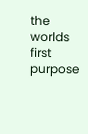the worlds first purpose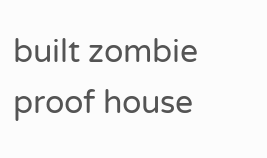built zombie proof house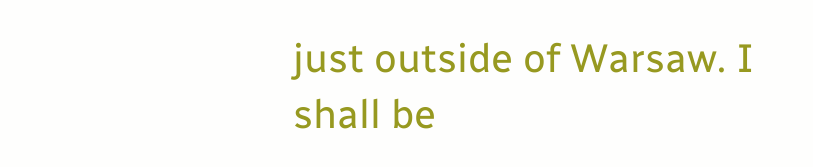just outside of Warsaw. I shall be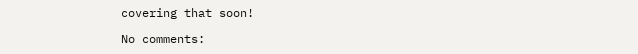covering that soon!

No comments: